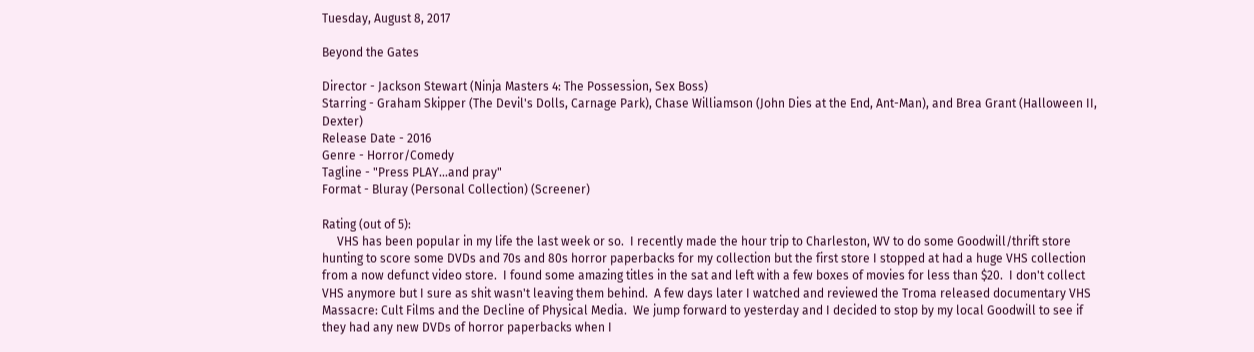Tuesday, August 8, 2017

Beyond the Gates

Director - Jackson Stewart (Ninja Masters 4: The Possession, Sex Boss)
Starring - Graham Skipper (The Devil's Dolls, Carnage Park), Chase Williamson (John Dies at the End, Ant-Man), and Brea Grant (Halloween II, Dexter)
Release Date - 2016
Genre - Horror/Comedy
Tagline - "Press PLAY...and pray"
Format - Bluray (Personal Collection) (Screener)

Rating (out of 5):
     VHS has been popular in my life the last week or so.  I recently made the hour trip to Charleston, WV to do some Goodwill/thrift store hunting to score some DVDs and 70s and 80s horror paperbacks for my collection but the first store I stopped at had a huge VHS collection from a now defunct video store.  I found some amazing titles in the sat and left with a few boxes of movies for less than $20.  I don't collect VHS anymore but I sure as shit wasn't leaving them behind.  A few days later I watched and reviewed the Troma released documentary VHS Massacre: Cult Films and the Decline of Physical Media.  We jump forward to yesterday and I decided to stop by my local Goodwill to see if they had any new DVDs of horror paperbacks when I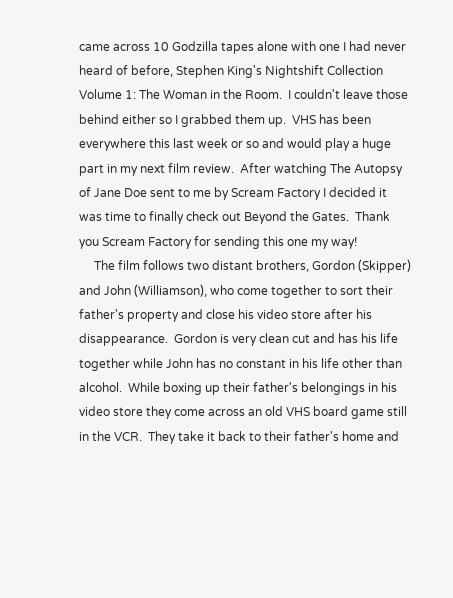came across 10 Godzilla tapes alone with one I had never heard of before, Stephen King's Nightshift Collection Volume 1: The Woman in the Room.  I couldn't leave those behind either so I grabbed them up.  VHS has been everywhere this last week or so and would play a huge part in my next film review.  After watching The Autopsy of Jane Doe sent to me by Scream Factory I decided it was time to finally check out Beyond the Gates.  Thank you Scream Factory for sending this one my way!
     The film follows two distant brothers, Gordon (Skipper) and John (Williamson), who come together to sort their father's property and close his video store after his disappearance.  Gordon is very clean cut and has his life together while John has no constant in his life other than alcohol.  While boxing up their father's belongings in his video store they come across an old VHS board game still in the VCR.  They take it back to their father's home and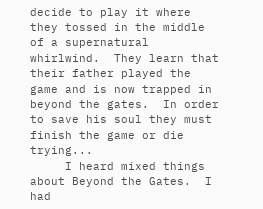decide to play it where they tossed in the middle of a supernatural whirlwind.  They learn that their father played the game and is now trapped in beyond the gates.  In order to save his soul they must finish the game or die trying...
     I heard mixed things about Beyond the Gates.  I had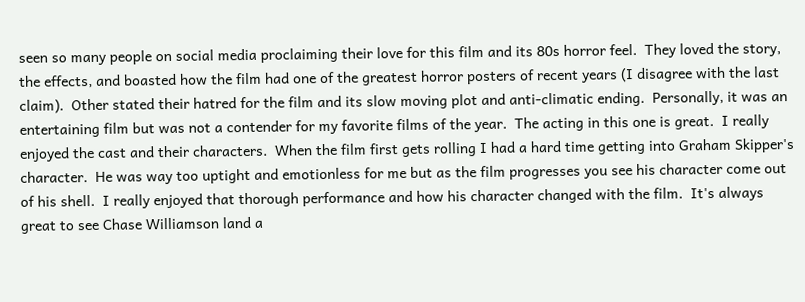seen so many people on social media proclaiming their love for this film and its 80s horror feel.  They loved the story, the effects, and boasted how the film had one of the greatest horror posters of recent years (I disagree with the last claim).  Other stated their hatred for the film and its slow moving plot and anti-climatic ending.  Personally, it was an entertaining film but was not a contender for my favorite films of the year.  The acting in this one is great.  I really enjoyed the cast and their characters.  When the film first gets rolling I had a hard time getting into Graham Skipper's character.  He was way too uptight and emotionless for me but as the film progresses you see his character come out of his shell.  I really enjoyed that thorough performance and how his character changed with the film.  It's always great to see Chase Williamson land a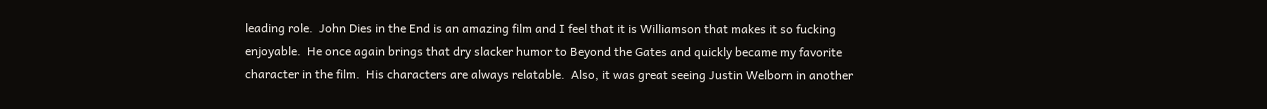leading role.  John Dies in the End is an amazing film and I feel that it is Williamson that makes it so fucking enjoyable.  He once again brings that dry slacker humor to Beyond the Gates and quickly became my favorite character in the film.  His characters are always relatable.  Also, it was great seeing Justin Welborn in another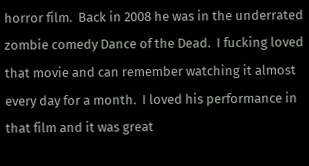horror film.  Back in 2008 he was in the underrated zombie comedy Dance of the Dead.  I fucking loved that movie and can remember watching it almost every day for a month.  I loved his performance in that film and it was great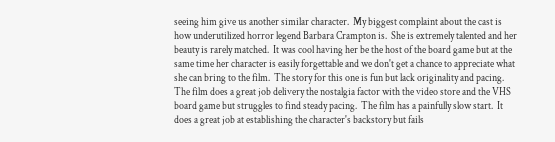seeing him give us another similar character.  My biggest complaint about the cast is how underutilized horror legend Barbara Crampton is.  She is extremely talented and her beauty is rarely matched.  It was cool having her be the host of the board game but at the same time her character is easily forgettable and we don't get a chance to appreciate what she can bring to the film.  The story for this one is fun but lack originality and pacing.  The film does a great job delivery the nostalgia factor with the video store and the VHS board game but struggles to find steady pacing.  The film has a painfully slow start.  It does a great job at establishing the character's backstory but fails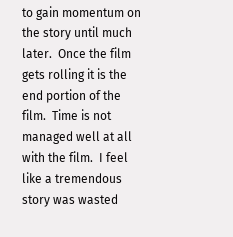to gain momentum on the story until much later.  Once the film gets rolling it is the end portion of the film.  Time is not managed well at all with the film.  I feel like a tremendous story was wasted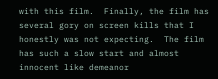with this film.  Finally, the film has several gory on screen kills that I honestly was not expecting.  The film has such a slow start and almost innocent like demeanor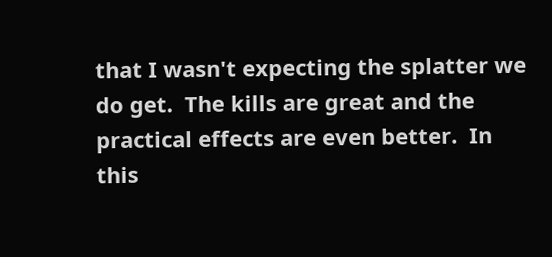that I wasn't expecting the splatter we do get.  The kills are great and the practical effects are even better.  In this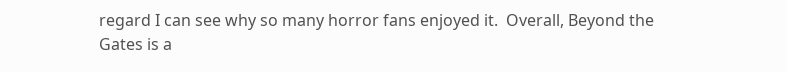regard I can see why so many horror fans enjoyed it.  Overall, Beyond the Gates is a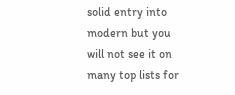solid entry into modern but you will not see it on many top lists for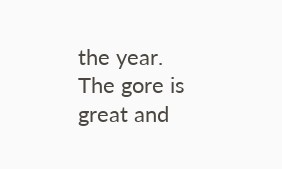the year.  The gore is great and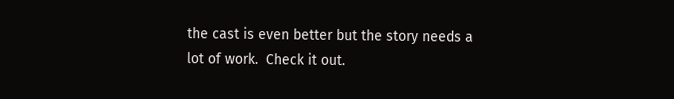the cast is even better but the story needs a lot of work.  Check it out.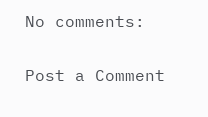No comments:

Post a Comment